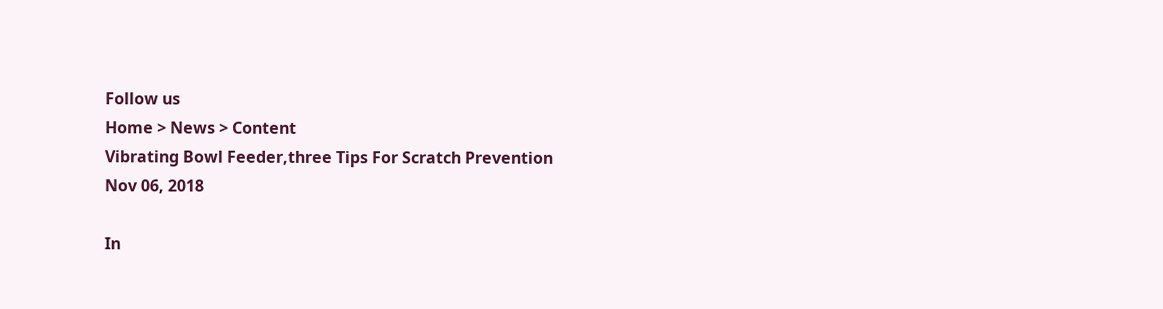Follow us
Home > News > Content
Vibrating Bowl Feeder,three Tips For Scratch Prevention
Nov 06, 2018

In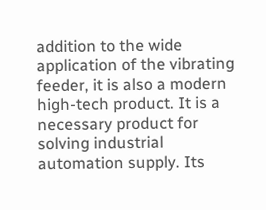addition to the wide application of the vibrating feeder, it is also a modern high-tech product. It is a necessary product for solving industrial automation supply. Its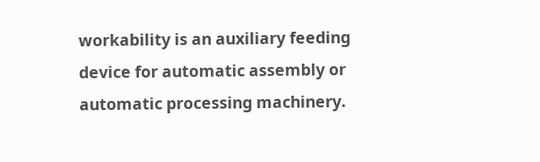workability is an auxiliary feeding device for automatic assembly or automatic processing machinery.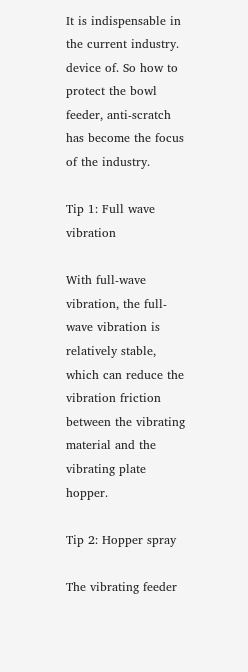It is indispensable in the current industry. device of. So how to protect the bowl feeder, anti-scratch has become the focus of the industry.

Tip 1: Full wave vibration

With full-wave vibration, the full-wave vibration is relatively stable, which can reduce the vibration friction between the vibrating material and the vibrating plate hopper.

Tip 2: Hopper spray

The vibrating feeder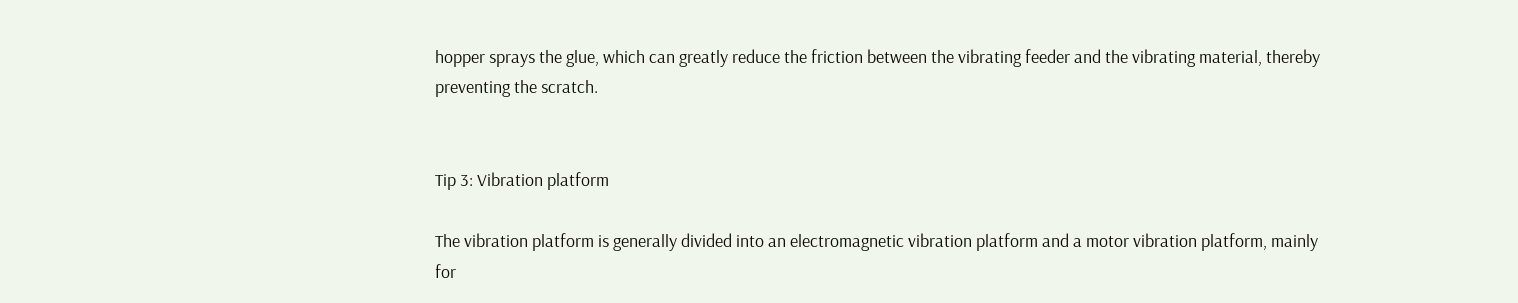hopper sprays the glue, which can greatly reduce the friction between the vibrating feeder and the vibrating material, thereby preventing the scratch.


Tip 3: Vibration platform

The vibration platform is generally divided into an electromagnetic vibration platform and a motor vibration platform, mainly for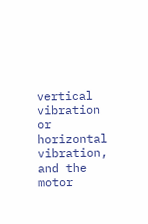vertical vibration or horizontal vibration, and the motor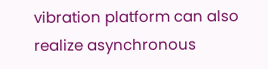vibration platform can also realize asynchronous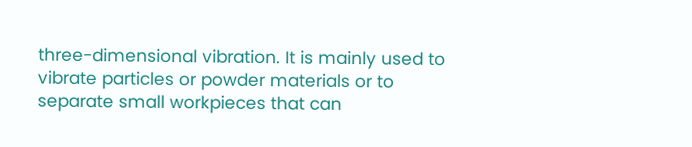three-dimensional vibration. It is mainly used to vibrate particles or powder materials or to separate small workpieces that can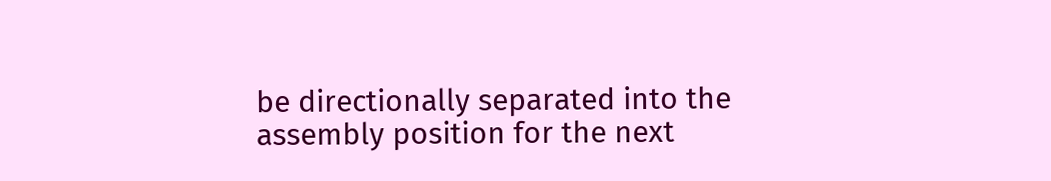be directionally separated into the assembly position for the next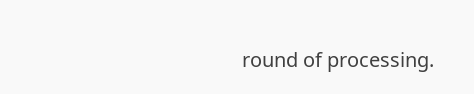round of processing.